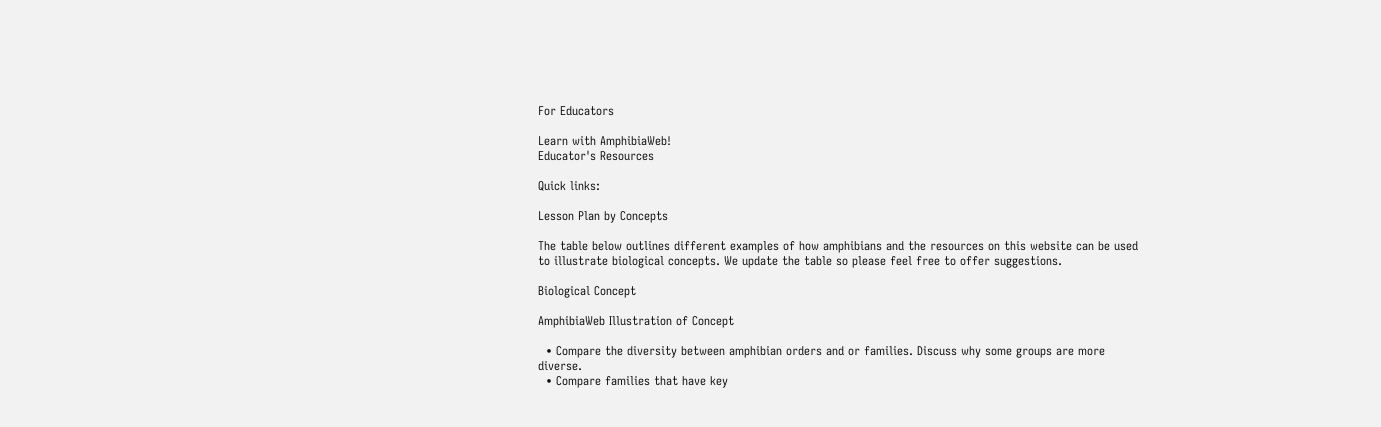For Educators

Learn with AmphibiaWeb!
Educator's Resources

Quick links:

Lesson Plan by Concepts

The table below outlines different examples of how amphibians and the resources on this website can be used to illustrate biological concepts. We update the table so please feel free to offer suggestions.

Biological Concept

AmphibiaWeb Illustration of Concept

  • Compare the diversity between amphibian orders and or families. Discuss why some groups are more diverse.
  • Compare families that have key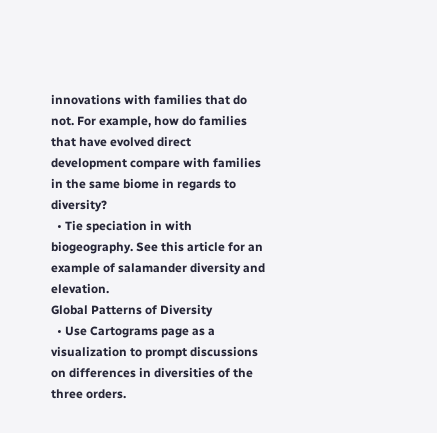innovations with families that do not. For example, how do families that have evolved direct development compare with families in the same biome in regards to diversity?
  • Tie speciation in with biogeography. See this article for an example of salamander diversity and elevation.
Global Patterns of Diversity
  • Use Cartograms page as a visualization to prompt discussions on differences in diversities of the three orders.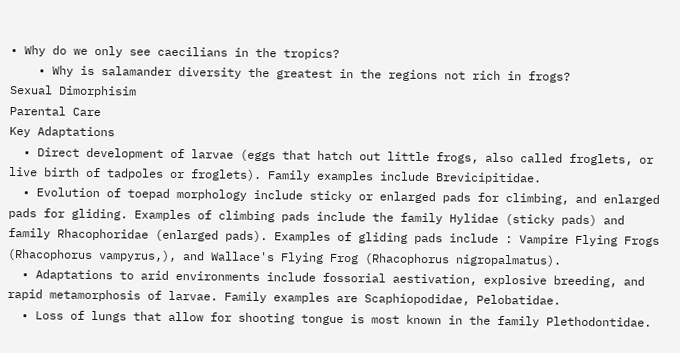• Why do we only see caecilians in the tropics?
    • Why is salamander diversity the greatest in the regions not rich in frogs?
Sexual Dimorphisim
Parental Care
Key Adaptations
  • Direct development of larvae (eggs that hatch out little frogs, also called froglets, or live birth of tadpoles or froglets). Family examples include Brevicipitidae.
  • Evolution of toepad morphology include sticky or enlarged pads for climbing, and enlarged pads for gliding. Examples of climbing pads include the family Hylidae (sticky pads) and family Rhacophoridae (enlarged pads). Examples of gliding pads include : Vampire Flying Frogs (Rhacophorus vampyrus,), and Wallace's Flying Frog (Rhacophorus nigropalmatus).
  • Adaptations to arid environments include fossorial aestivation, explosive breeding, and rapid metamorphosis of larvae. Family examples are Scaphiopodidae, Pelobatidae.
  • Loss of lungs that allow for shooting tongue is most known in the family Plethodontidae.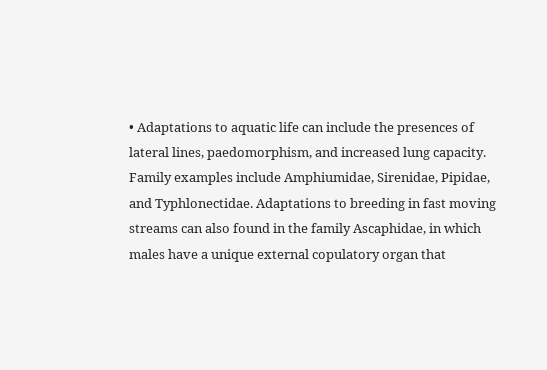• Adaptations to aquatic life can include the presences of lateral lines, paedomorphism, and increased lung capacity. Family examples include Amphiumidae, Sirenidae, Pipidae, and Typhlonectidae. Adaptations to breeding in fast moving streams can also found in the family Ascaphidae, in which males have a unique external copulatory organ that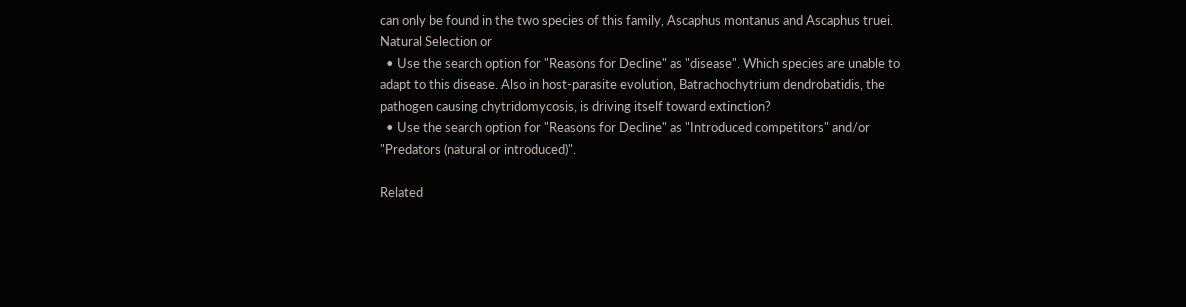can only be found in the two species of this family, Ascaphus montanus and Ascaphus truei.
Natural Selection or
  • Use the search option for "Reasons for Decline" as "disease". Which species are unable to adapt to this disease. Also in host-parasite evolution, Batrachochytrium dendrobatidis, the pathogen causing chytridomycosis, is driving itself toward extinction?
  • Use the search option for "Reasons for Decline" as "Introduced competitors" and/or "Predators (natural or introduced)".

Related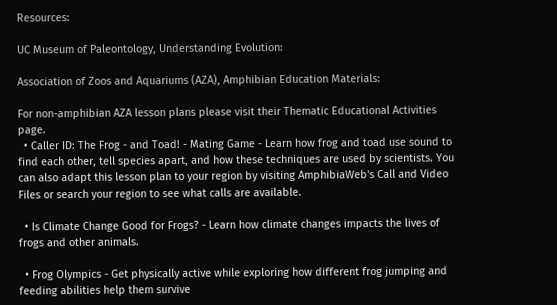Resources:

UC Museum of Paleontology, Understanding Evolution:

Association of Zoos and Aquariums (AZA), Amphibian Education Materials:

For non-amphibian AZA lesson plans please visit their Thematic Educational Activities page.
  • Caller ID: The Frog - and Toad! - Mating Game - Learn how frog and toad use sound to find each other, tell species apart, and how these techniques are used by scientists. You can also adapt this lesson plan to your region by visiting AmphibiaWeb's Call and Video Files or search your region to see what calls are available.

  • Is Climate Change Good for Frogs? - Learn how climate changes impacts the lives of frogs and other animals.

  • Frog Olympics - Get physically active while exploring how different frog jumping and feeding abilities help them survive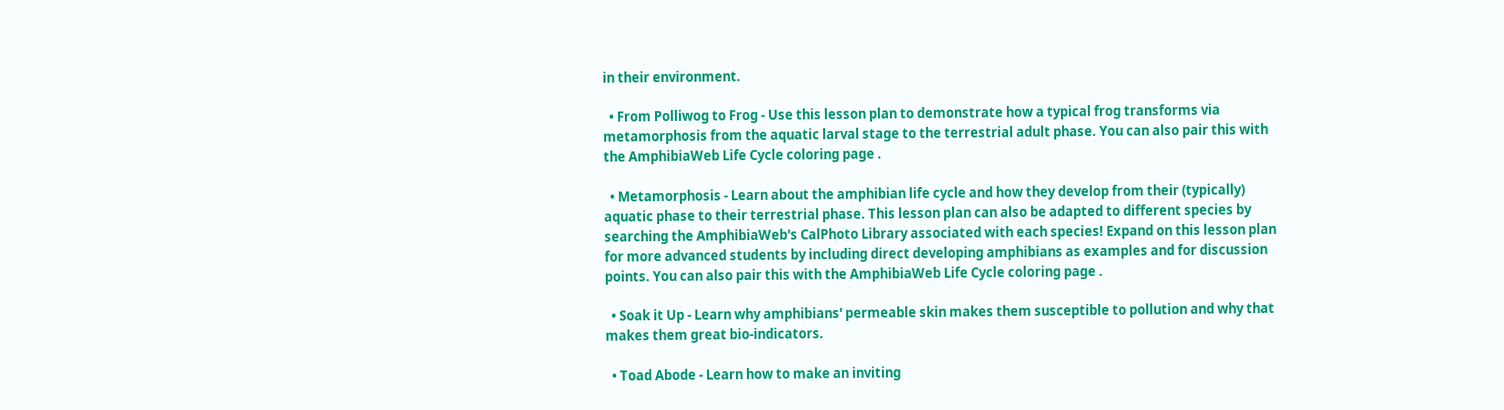in their environment.

  • From Polliwog to Frog - Use this lesson plan to demonstrate how a typical frog transforms via metamorphosis from the aquatic larval stage to the terrestrial adult phase. You can also pair this with the AmphibiaWeb Life Cycle coloring page .

  • Metamorphosis - Learn about the amphibian life cycle and how they develop from their (typically) aquatic phase to their terrestrial phase. This lesson plan can also be adapted to different species by searching the AmphibiaWeb's CalPhoto Library associated with each species! Expand on this lesson plan for more advanced students by including direct developing amphibians as examples and for discussion points. You can also pair this with the AmphibiaWeb Life Cycle coloring page .

  • Soak it Up - Learn why amphibians' permeable skin makes them susceptible to pollution and why that makes them great bio-indicators.

  • Toad Abode - Learn how to make an inviting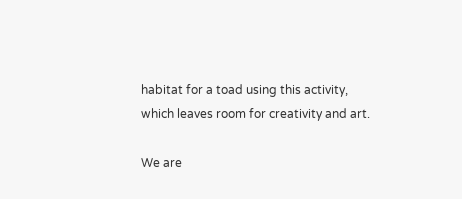habitat for a toad using this activity, which leaves room for creativity and art.

We are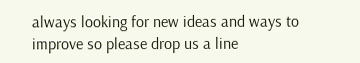always looking for new ideas and ways to improve so please drop us a line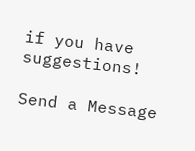if you have suggestions!

Send a Message